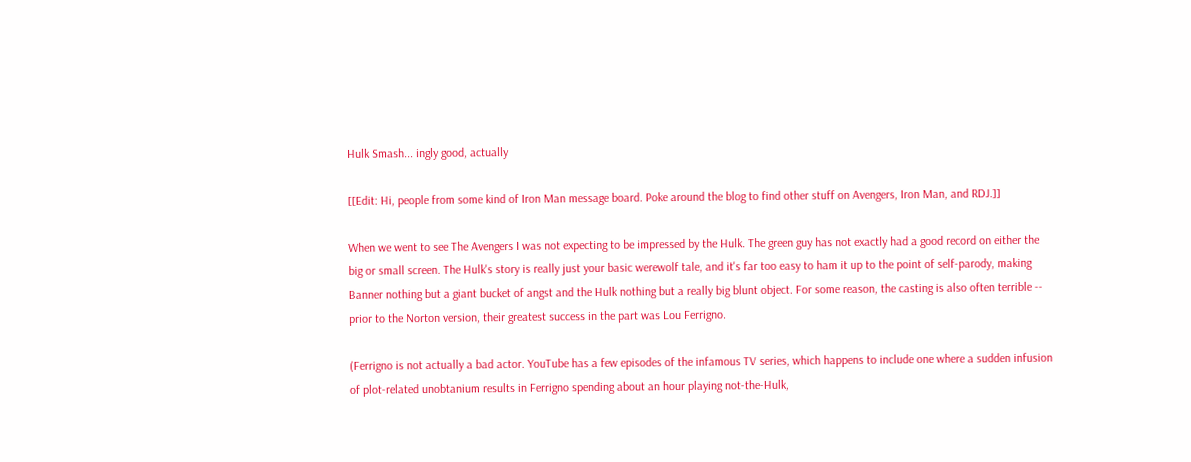Hulk Smash... ingly good, actually

[[Edit: Hi, people from some kind of Iron Man message board. Poke around the blog to find other stuff on Avengers, Iron Man, and RDJ.]]

When we went to see The Avengers I was not expecting to be impressed by the Hulk. The green guy has not exactly had a good record on either the big or small screen. The Hulk's story is really just your basic werewolf tale, and it's far too easy to ham it up to the point of self-parody, making Banner nothing but a giant bucket of angst and the Hulk nothing but a really big blunt object. For some reason, the casting is also often terrible -- prior to the Norton version, their greatest success in the part was Lou Ferrigno.

(Ferrigno is not actually a bad actor. YouTube has a few episodes of the infamous TV series, which happens to include one where a sudden infusion of plot-related unobtanium results in Ferrigno spending about an hour playing not-the-Hulk,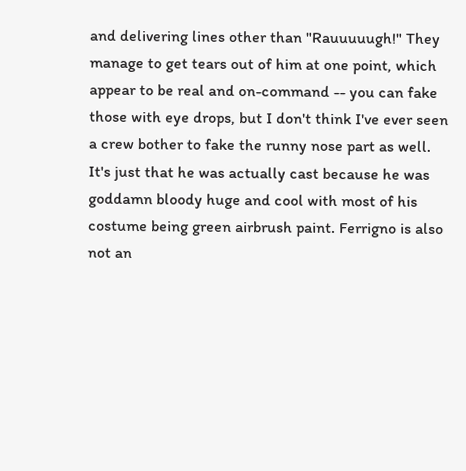and delivering lines other than "Rauuuuugh!" They manage to get tears out of him at one point, which appear to be real and on-command -- you can fake those with eye drops, but I don't think I've ever seen a crew bother to fake the runny nose part as well. It's just that he was actually cast because he was goddamn bloody huge and cool with most of his costume being green airbrush paint. Ferrigno is also not an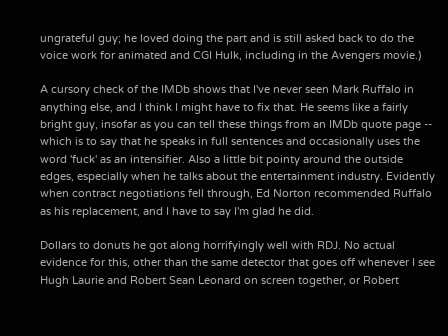ungrateful guy; he loved doing the part and is still asked back to do the voice work for animated and CGI Hulk, including in the Avengers movie.)

A cursory check of the IMDb shows that I've never seen Mark Ruffalo in anything else, and I think I might have to fix that. He seems like a fairly bright guy, insofar as you can tell these things from an IMDb quote page -- which is to say that he speaks in full sentences and occasionally uses the word 'fuck' as an intensifier. Also a little bit pointy around the outside edges, especially when he talks about the entertainment industry. Evidently when contract negotiations fell through, Ed Norton recommended Ruffalo as his replacement, and I have to say I'm glad he did.

Dollars to donuts he got along horrifyingly well with RDJ. No actual evidence for this, other than the same detector that goes off whenever I see Hugh Laurie and Robert Sean Leonard on screen together, or Robert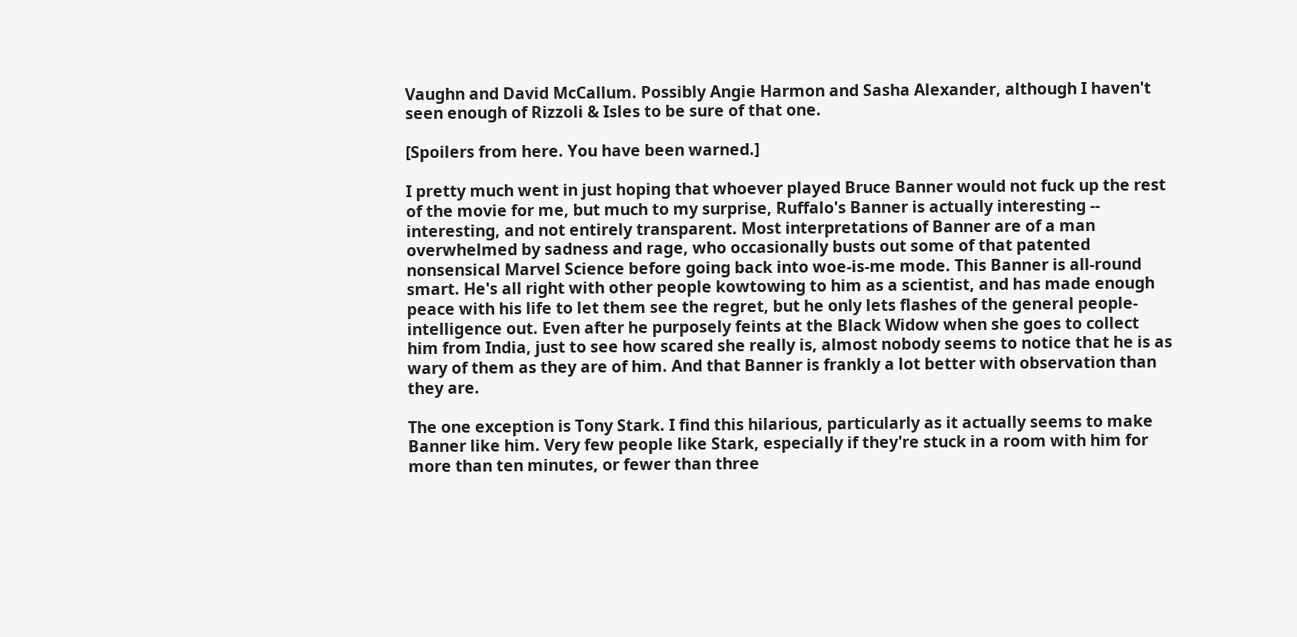Vaughn and David McCallum. Possibly Angie Harmon and Sasha Alexander, although I haven't seen enough of Rizzoli & Isles to be sure of that one.

[Spoilers from here. You have been warned.]

I pretty much went in just hoping that whoever played Bruce Banner would not fuck up the rest of the movie for me, but much to my surprise, Ruffalo's Banner is actually interesting -- interesting, and not entirely transparent. Most interpretations of Banner are of a man overwhelmed by sadness and rage, who occasionally busts out some of that patented nonsensical Marvel Science before going back into woe-is-me mode. This Banner is all-round smart. He's all right with other people kowtowing to him as a scientist, and has made enough peace with his life to let them see the regret, but he only lets flashes of the general people-intelligence out. Even after he purposely feints at the Black Widow when she goes to collect him from India, just to see how scared she really is, almost nobody seems to notice that he is as wary of them as they are of him. And that Banner is frankly a lot better with observation than they are.

The one exception is Tony Stark. I find this hilarious, particularly as it actually seems to make Banner like him. Very few people like Stark, especially if they're stuck in a room with him for more than ten minutes, or fewer than three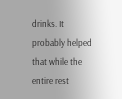drinks. It probably helped that while the entire rest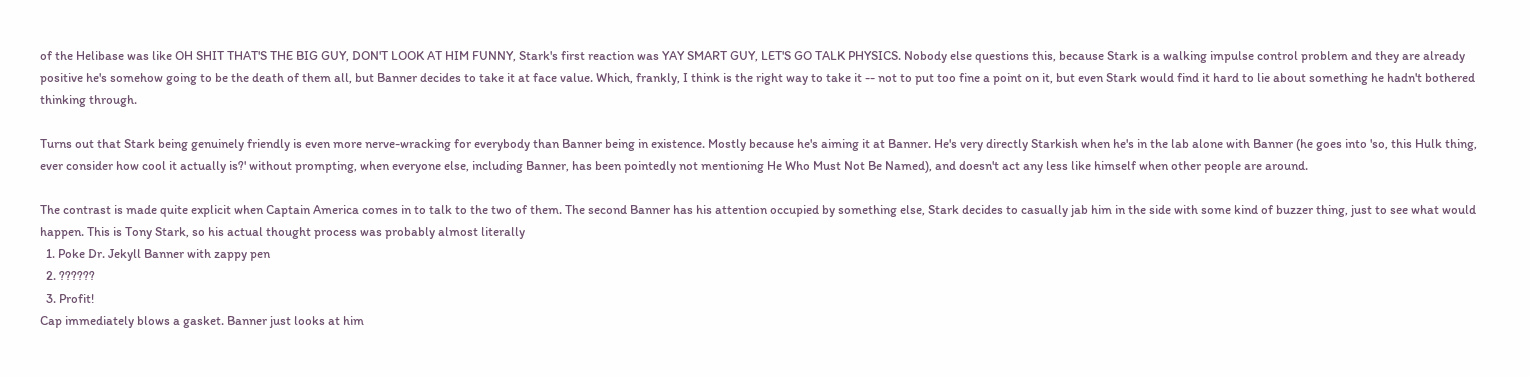of the Helibase was like OH SHIT THAT'S THE BIG GUY, DON'T LOOK AT HIM FUNNY, Stark's first reaction was YAY SMART GUY, LET'S GO TALK PHYSICS. Nobody else questions this, because Stark is a walking impulse control problem and they are already positive he's somehow going to be the death of them all, but Banner decides to take it at face value. Which, frankly, I think is the right way to take it -- not to put too fine a point on it, but even Stark would find it hard to lie about something he hadn't bothered thinking through.

Turns out that Stark being genuinely friendly is even more nerve-wracking for everybody than Banner being in existence. Mostly because he's aiming it at Banner. He's very directly Starkish when he's in the lab alone with Banner (he goes into 'so, this Hulk thing, ever consider how cool it actually is?' without prompting, when everyone else, including Banner, has been pointedly not mentioning He Who Must Not Be Named), and doesn't act any less like himself when other people are around.

The contrast is made quite explicit when Captain America comes in to talk to the two of them. The second Banner has his attention occupied by something else, Stark decides to casually jab him in the side with some kind of buzzer thing, just to see what would happen. This is Tony Stark, so his actual thought process was probably almost literally
  1. Poke Dr. Jekyll Banner with zappy pen
  2. ??????
  3. Profit!
Cap immediately blows a gasket. Banner just looks at him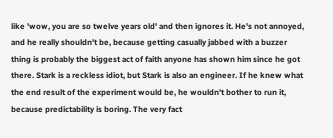like 'wow, you are so twelve years old' and then ignores it. He's not annoyed, and he really shouldn't be, because getting casually jabbed with a buzzer thing is probably the biggest act of faith anyone has shown him since he got there. Stark is a reckless idiot, but Stark is also an engineer. If he knew what the end result of the experiment would be, he wouldn't bother to run it, because predictability is boring. The very fact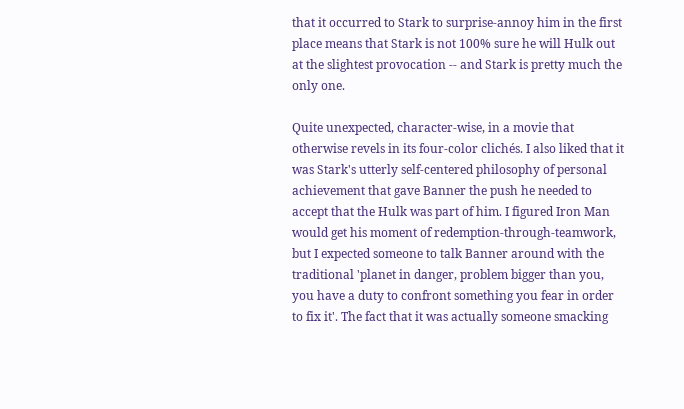that it occurred to Stark to surprise-annoy him in the first place means that Stark is not 100% sure he will Hulk out at the slightest provocation -- and Stark is pretty much the only one.

Quite unexpected, character-wise, in a movie that otherwise revels in its four-color clichés. I also liked that it was Stark's utterly self-centered philosophy of personal achievement that gave Banner the push he needed to accept that the Hulk was part of him. I figured Iron Man would get his moment of redemption-through-teamwork, but I expected someone to talk Banner around with the traditional 'planet in danger, problem bigger than you, you have a duty to confront something you fear in order to fix it'. The fact that it was actually someone smacking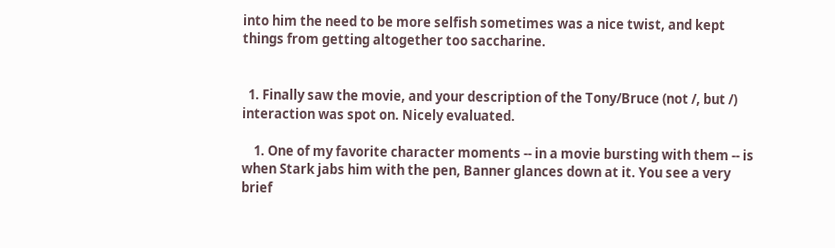into him the need to be more selfish sometimes was a nice twist, and kept things from getting altogether too saccharine.


  1. Finally saw the movie, and your description of the Tony/Bruce (not /, but /) interaction was spot on. Nicely evaluated.

    1. One of my favorite character moments -- in a movie bursting with them -- is when Stark jabs him with the pen, Banner glances down at it. You see a very brief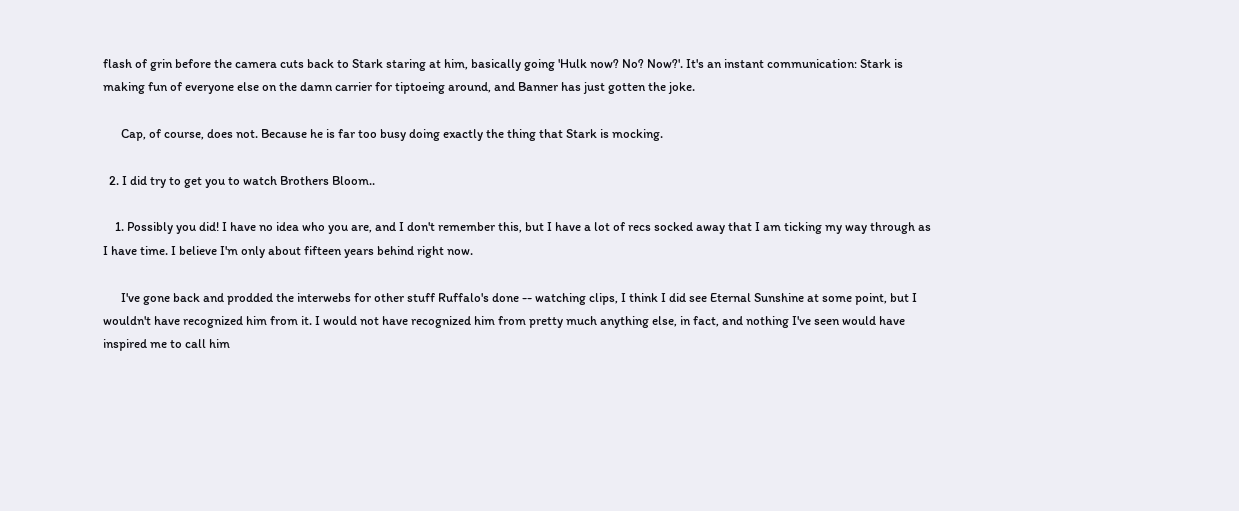flash of grin before the camera cuts back to Stark staring at him, basically going 'Hulk now? No? Now?'. It's an instant communication: Stark is making fun of everyone else on the damn carrier for tiptoeing around, and Banner has just gotten the joke.

      Cap, of course, does not. Because he is far too busy doing exactly the thing that Stark is mocking.

  2. I did try to get you to watch Brothers Bloom..

    1. Possibly you did! I have no idea who you are, and I don't remember this, but I have a lot of recs socked away that I am ticking my way through as I have time. I believe I'm only about fifteen years behind right now.

      I've gone back and prodded the interwebs for other stuff Ruffalo's done -- watching clips, I think I did see Eternal Sunshine at some point, but I wouldn't have recognized him from it. I would not have recognized him from pretty much anything else, in fact, and nothing I've seen would have inspired me to call him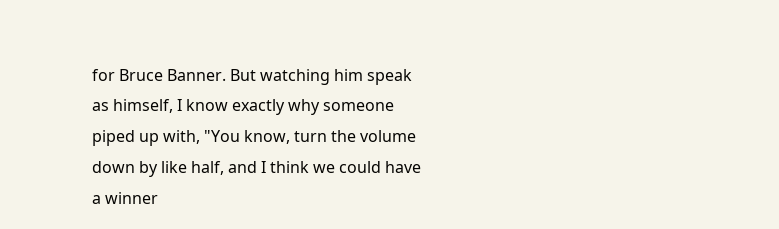for Bruce Banner. But watching him speak as himself, I know exactly why someone piped up with, "You know, turn the volume down by like half, and I think we could have a winner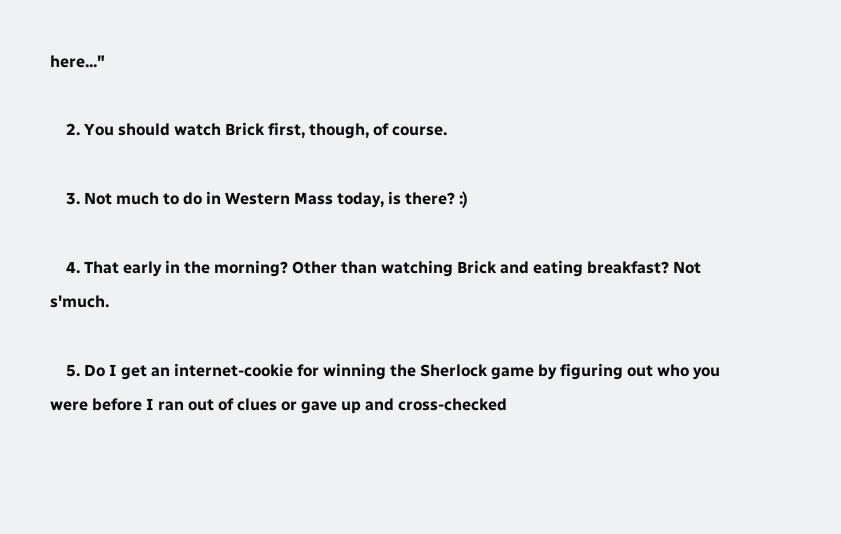here..."

    2. You should watch Brick first, though, of course.

    3. Not much to do in Western Mass today, is there? :)

    4. That early in the morning? Other than watching Brick and eating breakfast? Not s'much.

    5. Do I get an internet-cookie for winning the Sherlock game by figuring out who you were before I ran out of clues or gave up and cross-checked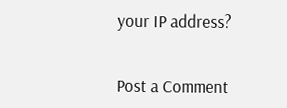your IP address?


Post a Comment